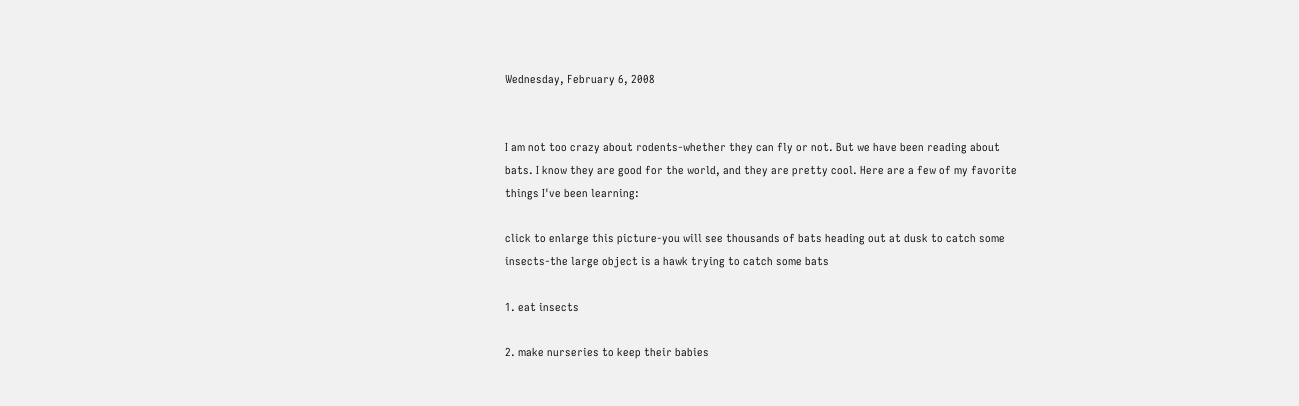Wednesday, February 6, 2008


I am not too crazy about rodents-whether they can fly or not. But we have been reading about bats. I know they are good for the world, and they are pretty cool. Here are a few of my favorite things I've been learning:

click to enlarge this picture-you will see thousands of bats heading out at dusk to catch some insects-the large object is a hawk trying to catch some bats

1. eat insects

2. make nurseries to keep their babies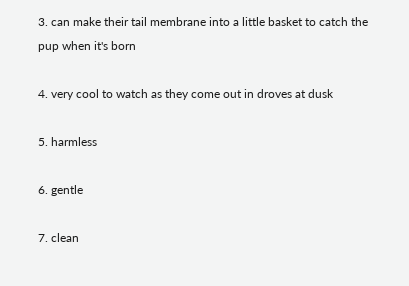3. can make their tail membrane into a little basket to catch the pup when it's born

4. very cool to watch as they come out in droves at dusk

5. harmless

6. gentle

7. clean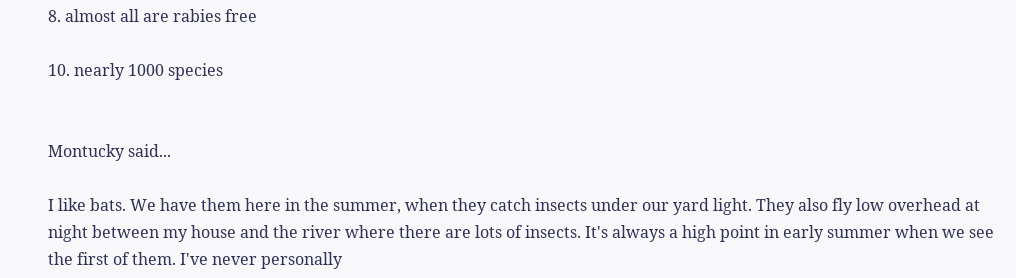8. almost all are rabies free

10. nearly 1000 species


Montucky said...

I like bats. We have them here in the summer, when they catch insects under our yard light. They also fly low overhead at night between my house and the river where there are lots of insects. It's always a high point in early summer when we see the first of them. I've never personally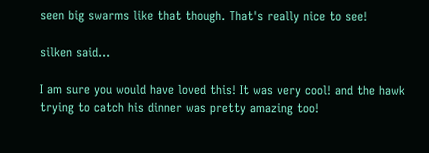seen big swarms like that though. That's really nice to see!

silken said...

I am sure you would have loved this! It was very cool! and the hawk trying to catch his dinner was pretty amazing too!